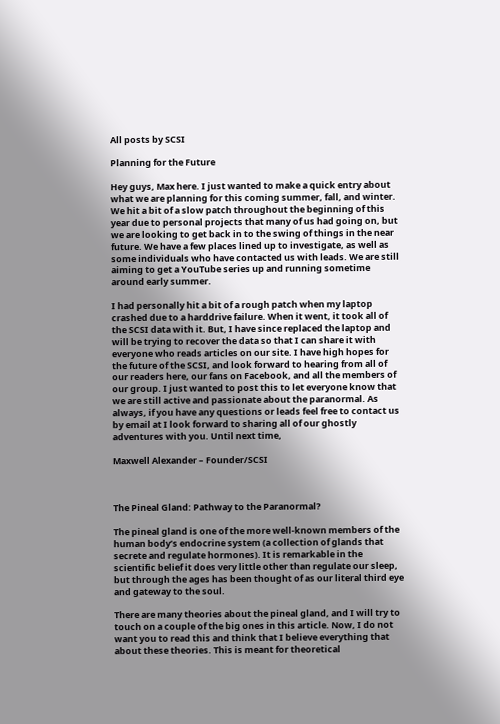All posts by SCSI

Planning for the Future

Hey guys, Max here. I just wanted to make a quick entry about what we are planning for this coming summer, fall, and winter. We hit a bit of a slow patch throughout the beginning of this year due to personal projects that many of us had going on, but we are looking to get back in to the swing of things in the near future. We have a few places lined up to investigate, as well as some individuals who have contacted us with leads. We are still aiming to get a YouTube series up and running sometime around early summer.

I had personally hit a bit of a rough patch when my laptop crashed due to a harddrive failure. When it went, it took all of the SCSI data with it. But, I have since replaced the laptop and will be trying to recover the data so that I can share it with everyone who reads articles on our site. I have high hopes for the future of the SCSI, and look forward to hearing from all of our readers here, our fans on Facebook, and all the members of our group. I just wanted to post this to let everyone know that we are still active and passionate about the paranormal. As always, if you have any questions or leads feel free to contact us by email at I look forward to sharing all of our ghostly adventures with you. Until next time,

Maxwell Alexander – Founder/SCSI



The Pineal Gland: Pathway to the Paranormal?

The pineal gland is one of the more well-known members of the human body’s endocrine system (a collection of glands that secrete and regulate hormones). It is remarkable in the scientific belief it does very little other than regulate our sleep, but through the ages has been thought of as our literal third eye and gateway to the soul.

There are many theories about the pineal gland, and I will try to touch on a couple of the big ones in this article. Now, I do not want you to read this and think that I believe everything that about these theories. This is meant for theoretical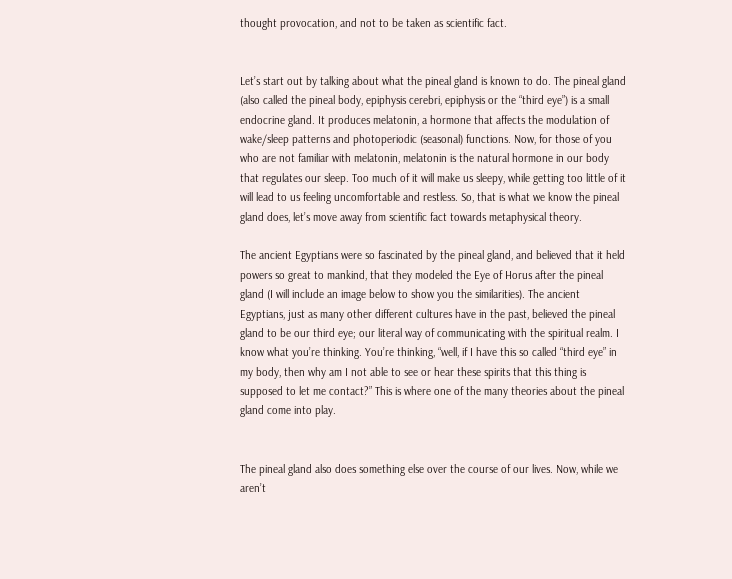thought provocation, and not to be taken as scientific fact.


Let’s start out by talking about what the pineal gland is known to do. The pineal gland (also called the pineal body, epiphysis cerebri, epiphysis or the “third eye”) is a small endocrine gland. It produces melatonin, a hormone that affects the modulation of wake/sleep patterns and photoperiodic (seasonal) functions. Now, for those of you who are not familiar with melatonin, melatonin is the natural hormone in our body that regulates our sleep. Too much of it will make us sleepy, while getting too little of it  will lead to us feeling uncomfortable and restless. So, that is what we know the pineal gland does, let’s move away from scientific fact towards metaphysical theory.

The ancient Egyptians were so fascinated by the pineal gland, and believed that it held powers so great to mankind, that they modeled the Eye of Horus after the pineal gland (I will include an image below to show you the similarities). The ancient Egyptians, just as many other different cultures have in the past, believed the pineal gland to be our third eye; our literal way of communicating with the spiritual realm. I know what you’re thinking. You’re thinking, “well, if I have this so called “third eye” in my body, then why am I not able to see or hear these spirits that this thing is supposed to let me contact?” This is where one of the many theories about the pineal gland come into play.


The pineal gland also does something else over the course of our lives. Now, while we aren’t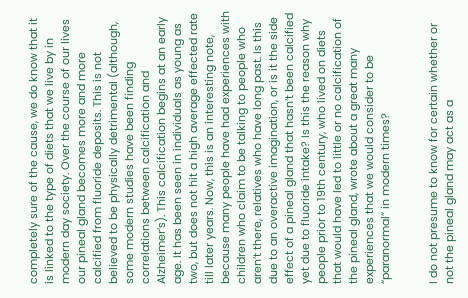completely sure of the cause, we do know that it is linked to the type of diets that we live by in modern day society. Over the course of our lives our pineal gland becomes more and more calcified from fluoride deposits. This is not believed to be physically detrimental (although, some modern studies have been finding correlations between calcification and Alzheimer’s). This calcification begins at an early age. It has been seen in individuals as young as two, but does not hit a high average effected rate till later years. Now, this is an interesting note, because many people have had experiences with children who claim to be talking to people who aren’t there, relatives who have long past. Is this due to an overactive imagination, or is it the side effect of a pineal gland that hasn’t been calcified yet due to fluoride intake? Is this the reason why people prior to 19th century, who lived on diets that would have led to little or no calcification of the pineal gland, wrote about a great many experiences that we would consider to be “paranormal” in modern times?


I do not presume to know for certain whether or not the pineal gland may act as a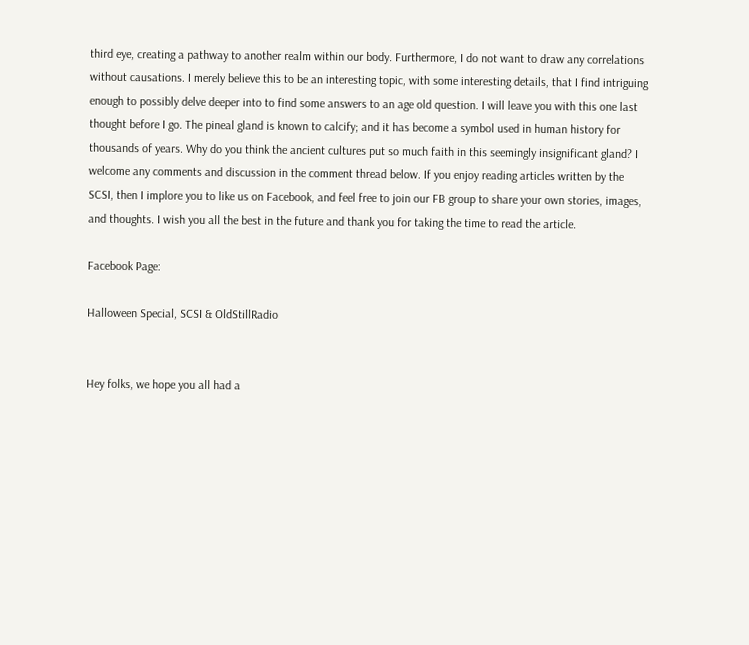third eye, creating a pathway to another realm within our body. Furthermore, I do not want to draw any correlations without causations. I merely believe this to be an interesting topic, with some interesting details, that I find intriguing enough to possibly delve deeper into to find some answers to an age old question. I will leave you with this one last thought before I go. The pineal gland is known to calcify; and it has become a symbol used in human history for thousands of years. Why do you think the ancient cultures put so much faith in this seemingly insignificant gland? I welcome any comments and discussion in the comment thread below. If you enjoy reading articles written by the SCSI, then I implore you to like us on Facebook, and feel free to join our FB group to share your own stories, images, and thoughts. I wish you all the best in the future and thank you for taking the time to read the article.

Facebook Page:

Halloween Special, SCSI & OldStillRadio


Hey folks, we hope you all had a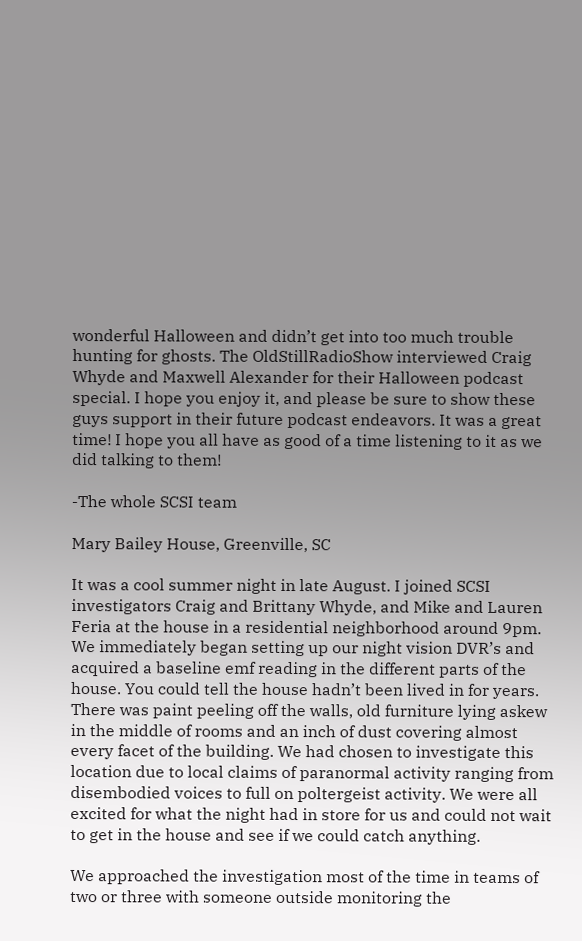wonderful Halloween and didn’t get into too much trouble hunting for ghosts. The OldStillRadioShow interviewed Craig Whyde and Maxwell Alexander for their Halloween podcast special. I hope you enjoy it, and please be sure to show these guys support in their future podcast endeavors. It was a great time! I hope you all have as good of a time listening to it as we did talking to them!

-The whole SCSI team

Mary Bailey House, Greenville, SC

It was a cool summer night in late August. I joined SCSI investigators Craig and Brittany Whyde, and Mike and Lauren Feria at the house in a residential neighborhood around 9pm. We immediately began setting up our night vision DVR’s and acquired a baseline emf reading in the different parts of the house. You could tell the house hadn’t been lived in for years. There was paint peeling off the walls, old furniture lying askew in the middle of rooms and an inch of dust covering almost every facet of the building. We had chosen to investigate this location due to local claims of paranormal activity ranging from disembodied voices to full on poltergeist activity. We were all excited for what the night had in store for us and could not wait to get in the house and see if we could catch anything.

We approached the investigation most of the time in teams of two or three with someone outside monitoring the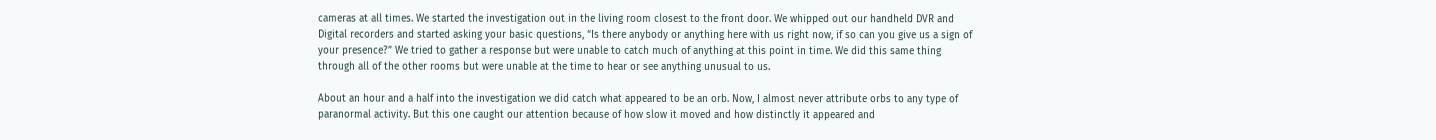cameras at all times. We started the investigation out in the living room closest to the front door. We whipped out our handheld DVR and Digital recorders and started asking your basic questions, “Is there anybody or anything here with us right now, if so can you give us a sign of your presence?” We tried to gather a response but were unable to catch much of anything at this point in time. We did this same thing through all of the other rooms but were unable at the time to hear or see anything unusual to us.

About an hour and a half into the investigation we did catch what appeared to be an orb. Now, I almost never attribute orbs to any type of paranormal activity. But this one caught our attention because of how slow it moved and how distinctly it appeared and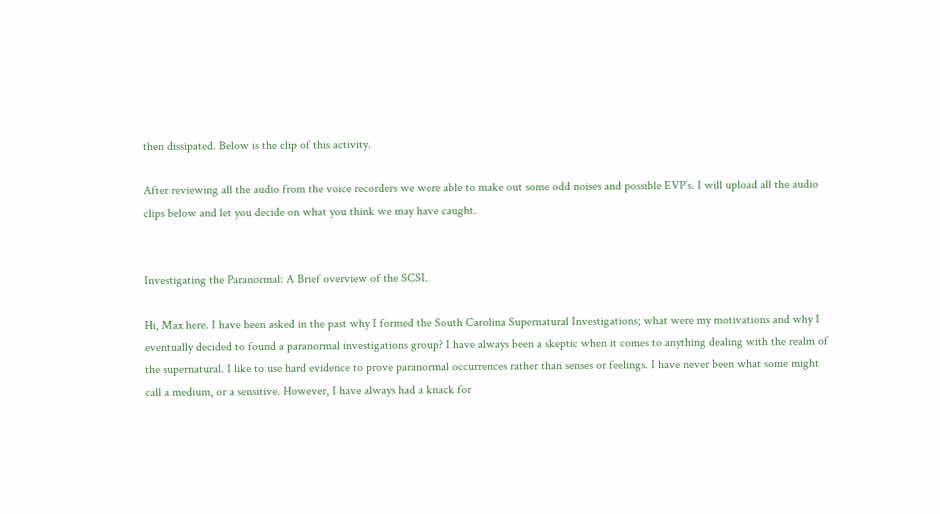then dissipated. Below is the clip of this activity.

After reviewing all the audio from the voice recorders we were able to make out some odd noises and possible EVP’s. I will upload all the audio clips below and let you decide on what you think we may have caught.


Investigating the Paranormal: A Brief overview of the SCSI.

Hi, Max here. I have been asked in the past why I formed the South Carolina Supernatural Investigations; what were my motivations and why I eventually decided to found a paranormal investigations group? I have always been a skeptic when it comes to anything dealing with the realm of the supernatural. I like to use hard evidence to prove paranormal occurrences rather than senses or feelings. I have never been what some might call a medium, or a sensitive. However, I have always had a knack for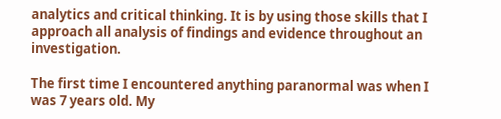analytics and critical thinking. It is by using those skills that I approach all analysis of findings and evidence throughout an investigation.

The first time I encountered anything paranormal was when I was 7 years old. My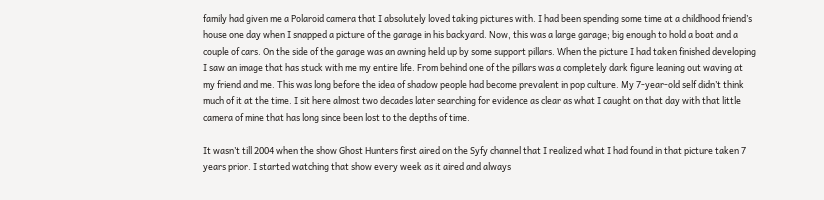family had given me a Polaroid camera that I absolutely loved taking pictures with. I had been spending some time at a childhood friend’s house one day when I snapped a picture of the garage in his backyard. Now, this was a large garage; big enough to hold a boat and a couple of cars. On the side of the garage was an awning held up by some support pillars. When the picture I had taken finished developing I saw an image that has stuck with me my entire life. From behind one of the pillars was a completely dark figure leaning out waving at my friend and me. This was long before the idea of shadow people had become prevalent in pop culture. My 7-year-old self didn’t think much of it at the time. I sit here almost two decades later searching for evidence as clear as what I caught on that day with that little camera of mine that has long since been lost to the depths of time.

It wasn’t till 2004 when the show Ghost Hunters first aired on the Syfy channel that I realized what I had found in that picture taken 7 years prior. I started watching that show every week as it aired and always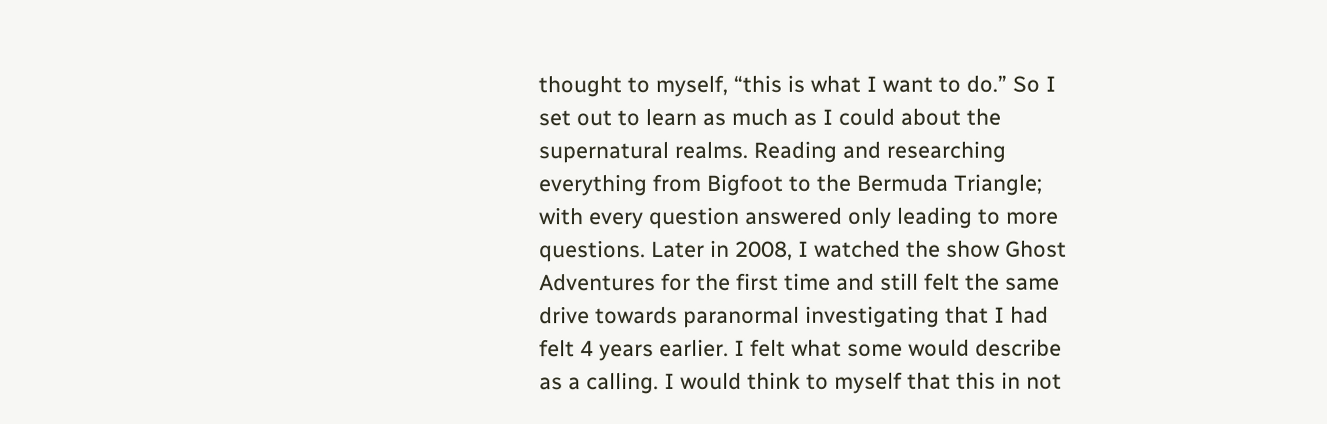thought to myself, “this is what I want to do.” So I set out to learn as much as I could about the supernatural realms. Reading and researching everything from Bigfoot to the Bermuda Triangle; with every question answered only leading to more questions. Later in 2008, I watched the show Ghost Adventures for the first time and still felt the same drive towards paranormal investigating that I had felt 4 years earlier. I felt what some would describe as a calling. I would think to myself that this in not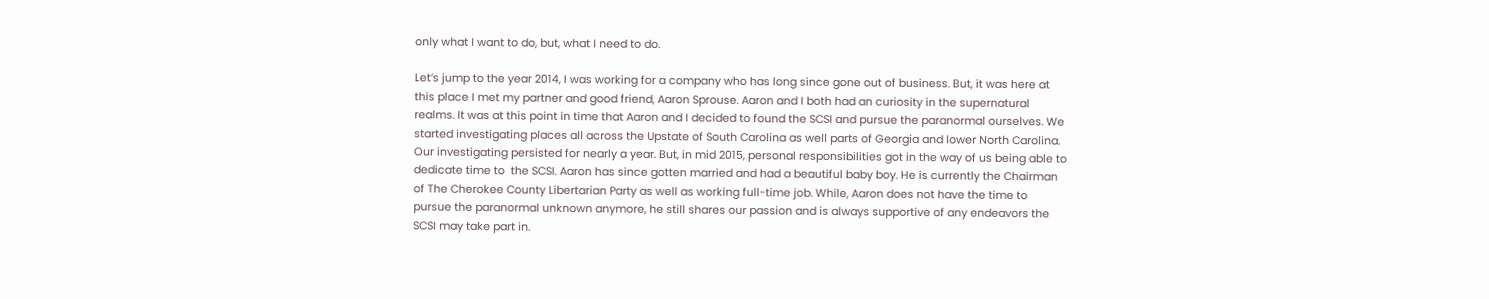only what I want to do, but, what I need to do.

Let’s jump to the year 2014, I was working for a company who has long since gone out of business. But, it was here at this place I met my partner and good friend, Aaron Sprouse. Aaron and I both had an curiosity in the supernatural realms. It was at this point in time that Aaron and I decided to found the SCSI and pursue the paranormal ourselves. We started investigating places all across the Upstate of South Carolina as well parts of Georgia and lower North Carolina. Our investigating persisted for nearly a year. But, in mid 2015, personal responsibilities got in the way of us being able to dedicate time to  the SCSI. Aaron has since gotten married and had a beautiful baby boy. He is currently the Chairman of The Cherokee County Libertarian Party as well as working full-time job. While, Aaron does not have the time to pursue the paranormal unknown anymore, he still shares our passion and is always supportive of any endeavors the SCSI may take part in.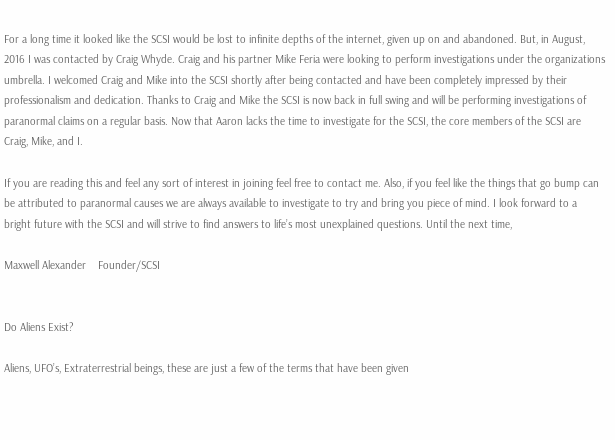For a long time it looked like the SCSI would be lost to infinite depths of the internet, given up on and abandoned. But, in August, 2016 I was contacted by Craig Whyde. Craig and his partner Mike Feria were looking to perform investigations under the organizations umbrella. I welcomed Craig and Mike into the SCSI shortly after being contacted and have been completely impressed by their professionalism and dedication. Thanks to Craig and Mike the SCSI is now back in full swing and will be performing investigations of paranormal claims on a regular basis. Now that Aaron lacks the time to investigate for the SCSI, the core members of the SCSI are Craig, Mike, and I.

If you are reading this and feel any sort of interest in joining feel free to contact me. Also, if you feel like the things that go bump can be attributed to paranormal causes we are always available to investigate to try and bring you piece of mind. I look forward to a bright future with the SCSI and will strive to find answers to life’s most unexplained questions. Until the next time,

Maxwell Alexander    Founder/SCSI


Do Aliens Exist?

Aliens, UFO’s, Extraterrestrial beings, these are just a few of the terms that have been given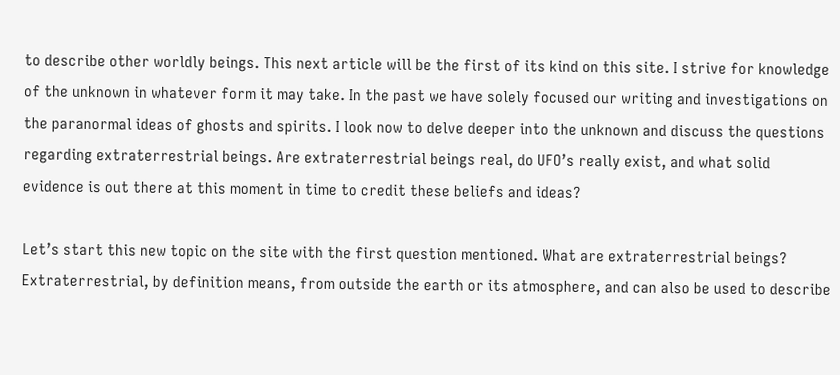to describe other worldly beings. This next article will be the first of its kind on this site. I strive for knowledge of the unknown in whatever form it may take. In the past we have solely focused our writing and investigations on the paranormal ideas of ghosts and spirits. I look now to delve deeper into the unknown and discuss the questions regarding extraterrestrial beings. Are extraterrestrial beings real, do UFO’s really exist, and what solid evidence is out there at this moment in time to credit these beliefs and ideas?

Let’s start this new topic on the site with the first question mentioned. What are extraterrestrial beings? Extraterrestrial, by definition means, from outside the earth or its atmosphere, and can also be used to describe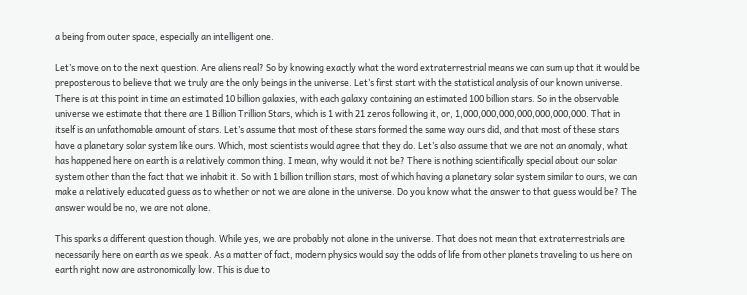a being from outer space, especially an intelligent one.

Let’s move on to the next question. Are aliens real? So by knowing exactly what the word extraterrestrial means we can sum up that it would be preposterous to believe that we truly are the only beings in the universe. Let’s first start with the statistical analysis of our known universe. There is at this point in time an estimated 10 billion galaxies, with each galaxy containing an estimated 100 billion stars. So in the observable universe we estimate that there are 1 Billion Trillion Stars, which is 1 with 21 zeros following it, or, 1,000,000,000,000,000,000,000. That in itself is an unfathomable amount of stars. Let’s assume that most of these stars formed the same way ours did, and that most of these stars have a planetary solar system like ours. Which, most scientists would agree that they do. Let’s also assume that we are not an anomaly, what has happened here on earth is a relatively common thing. I mean, why would it not be? There is nothing scientifically special about our solar system other than the fact that we inhabit it. So with 1 billion trillion stars, most of which having a planetary solar system similar to ours, we can make a relatively educated guess as to whether or not we are alone in the universe. Do you know what the answer to that guess would be? The answer would be no, we are not alone.

This sparks a different question though. While yes, we are probably not alone in the universe. That does not mean that extraterrestrials are necessarily here on earth as we speak. As a matter of fact, modern physics would say the odds of life from other planets traveling to us here on earth right now are astronomically low. This is due to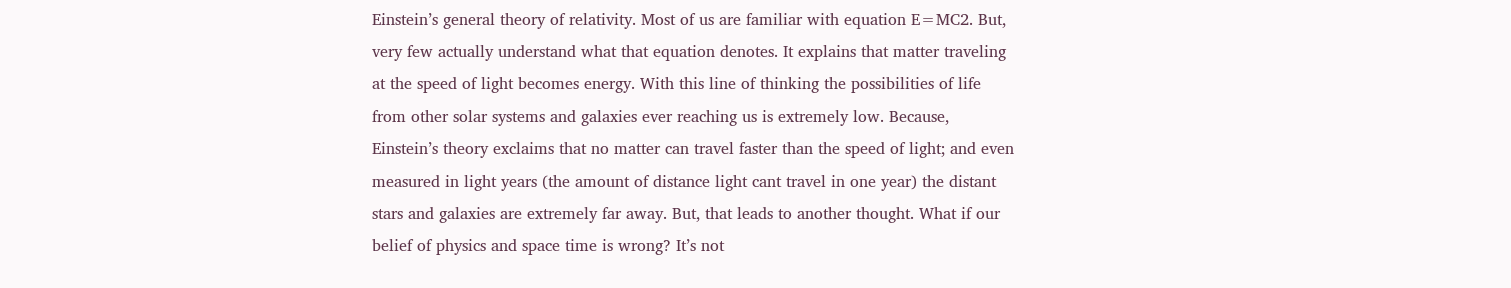Einstein’s general theory of relativity. Most of us are familiar with equation E=MC2. But, very few actually understand what that equation denotes. It explains that matter traveling at the speed of light becomes energy. With this line of thinking the possibilities of life from other solar systems and galaxies ever reaching us is extremely low. Because, Einstein’s theory exclaims that no matter can travel faster than the speed of light; and even measured in light years (the amount of distance light cant travel in one year) the distant stars and galaxies are extremely far away. But, that leads to another thought. What if our belief of physics and space time is wrong? It’s not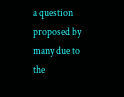a question proposed by many due to the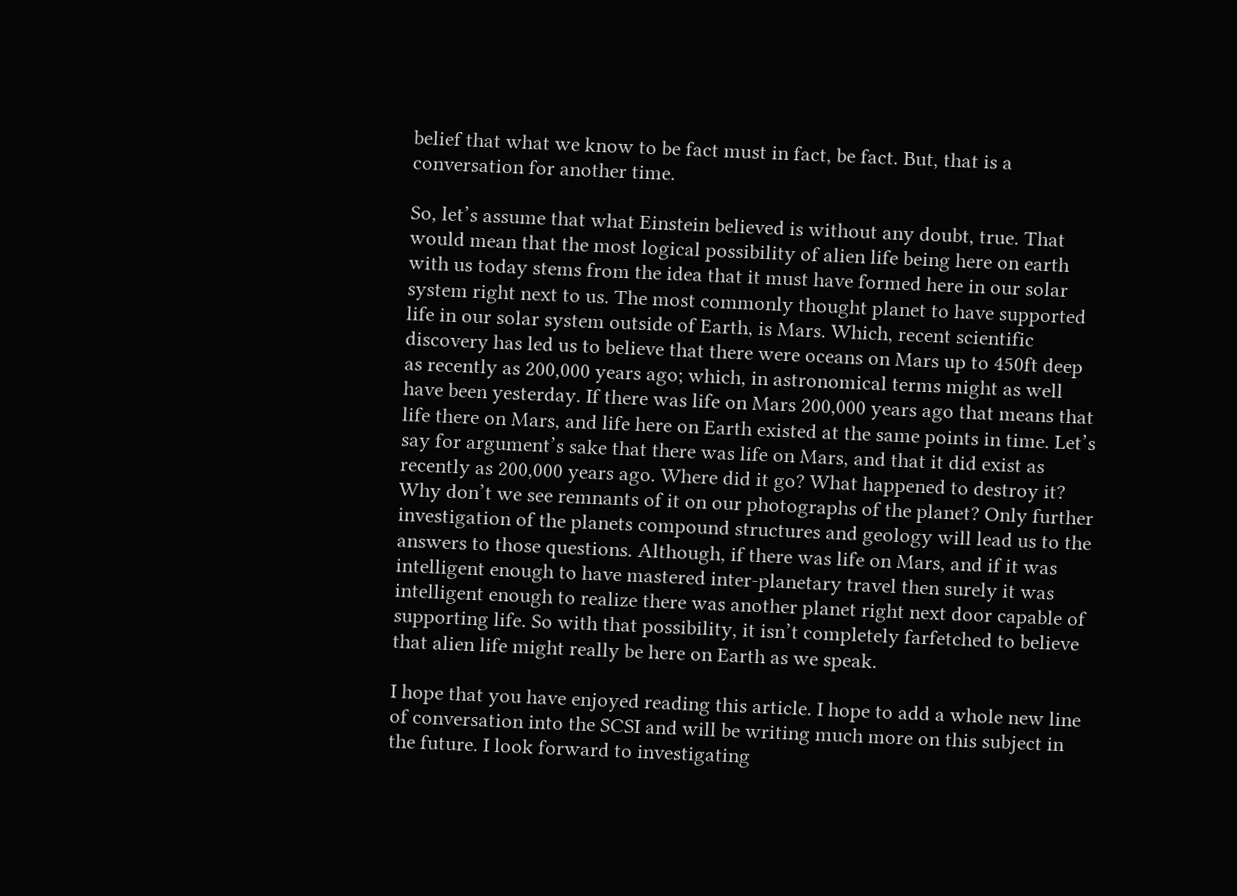belief that what we know to be fact must in fact, be fact. But, that is a conversation for another time.

So, let’s assume that what Einstein believed is without any doubt, true. That would mean that the most logical possibility of alien life being here on earth with us today stems from the idea that it must have formed here in our solar system right next to us. The most commonly thought planet to have supported life in our solar system outside of Earth, is Mars. Which, recent scientific discovery has led us to believe that there were oceans on Mars up to 450ft deep as recently as 200,000 years ago; which, in astronomical terms might as well have been yesterday. If there was life on Mars 200,000 years ago that means that life there on Mars, and life here on Earth existed at the same points in time. Let’s say for argument’s sake that there was life on Mars, and that it did exist as recently as 200,000 years ago. Where did it go? What happened to destroy it? Why don’t we see remnants of it on our photographs of the planet? Only further investigation of the planets compound structures and geology will lead us to the answers to those questions. Although, if there was life on Mars, and if it was intelligent enough to have mastered inter-planetary travel then surely it was intelligent enough to realize there was another planet right next door capable of supporting life. So with that possibility, it isn’t completely farfetched to believe that alien life might really be here on Earth as we speak.

I hope that you have enjoyed reading this article. I hope to add a whole new line of conversation into the SCSI and will be writing much more on this subject in the future. I look forward to investigating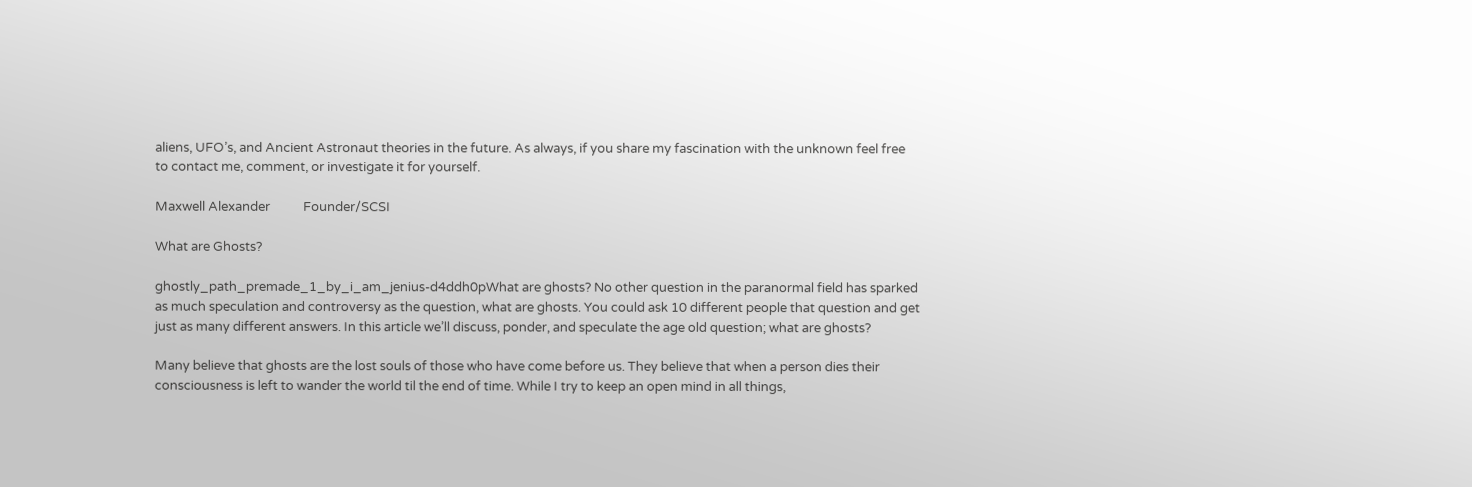aliens, UFO’s, and Ancient Astronaut theories in the future. As always, if you share my fascination with the unknown feel free to contact me, comment, or investigate it for yourself.

Maxwell Alexander           Founder/SCSI

What are Ghosts?

ghostly_path_premade_1_by_i_am_jenius-d4ddh0pWhat are ghosts? No other question in the paranormal field has sparked as much speculation and controversy as the question, what are ghosts. You could ask 10 different people that question and get just as many different answers. In this article we’ll discuss, ponder, and speculate the age old question; what are ghosts?

Many believe that ghosts are the lost souls of those who have come before us. They believe that when a person dies their consciousness is left to wander the world til the end of time. While I try to keep an open mind in all things,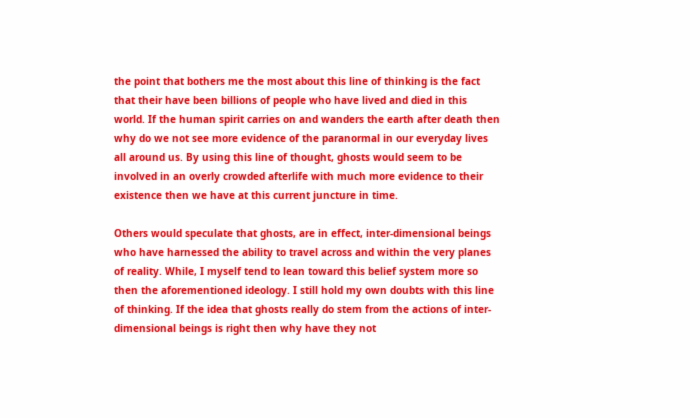the point that bothers me the most about this line of thinking is the fact that their have been billions of people who have lived and died in this world. If the human spirit carries on and wanders the earth after death then why do we not see more evidence of the paranormal in our everyday lives all around us. By using this line of thought, ghosts would seem to be involved in an overly crowded afterlife with much more evidence to their existence then we have at this current juncture in time.

Others would speculate that ghosts, are in effect, inter-dimensional beings who have harnessed the ability to travel across and within the very planes of reality. While, I myself tend to lean toward this belief system more so then the aforementioned ideology. I still hold my own doubts with this line of thinking. If the idea that ghosts really do stem from the actions of inter-dimensional beings is right then why have they not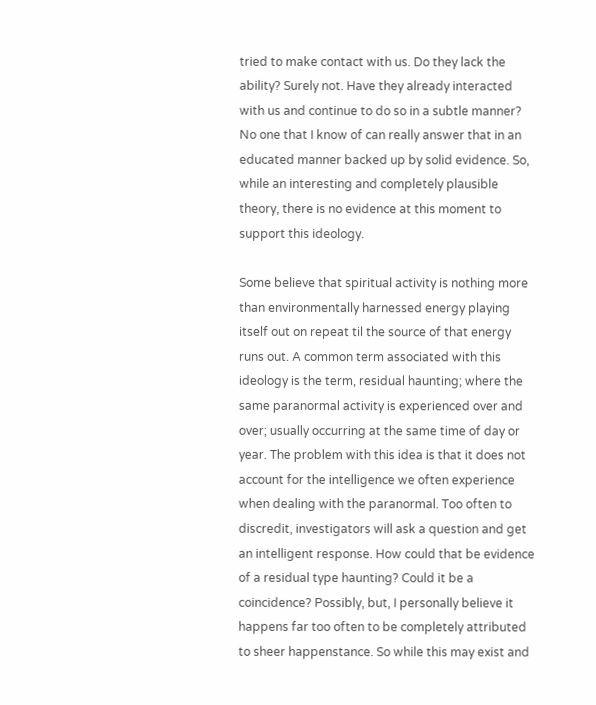tried to make contact with us. Do they lack the ability? Surely not. Have they already interacted with us and continue to do so in a subtle manner? No one that I know of can really answer that in an educated manner backed up by solid evidence. So, while an interesting and completely plausible theory, there is no evidence at this moment to support this ideology.

Some believe that spiritual activity is nothing more than environmentally harnessed energy playing itself out on repeat til the source of that energy runs out. A common term associated with this ideology is the term, residual haunting; where the same paranormal activity is experienced over and over; usually occurring at the same time of day or year. The problem with this idea is that it does not account for the intelligence we often experience when dealing with the paranormal. Too often to discredit, investigators will ask a question and get an intelligent response. How could that be evidence of a residual type haunting? Could it be a coincidence? Possibly, but, I personally believe it happens far too often to be completely attributed to sheer happenstance. So while this may exist and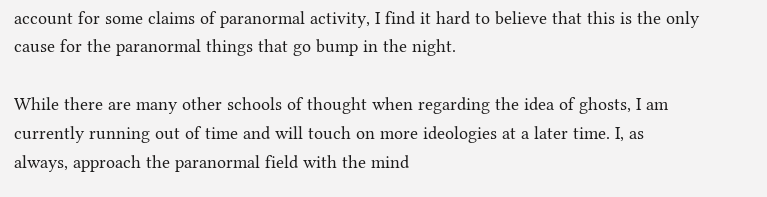account for some claims of paranormal activity, I find it hard to believe that this is the only cause for the paranormal things that go bump in the night.

While there are many other schools of thought when regarding the idea of ghosts, I am currently running out of time and will touch on more ideologies at a later time. I, as always, approach the paranormal field with the mind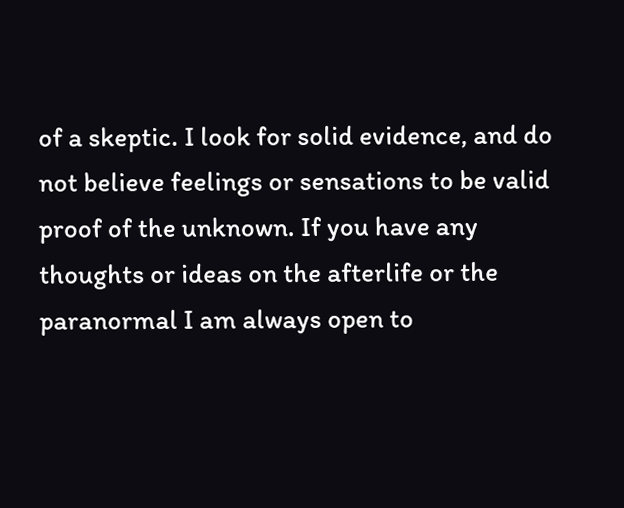of a skeptic. I look for solid evidence, and do not believe feelings or sensations to be valid proof of the unknown. If you have any thoughts or ideas on the afterlife or the paranormal I am always open to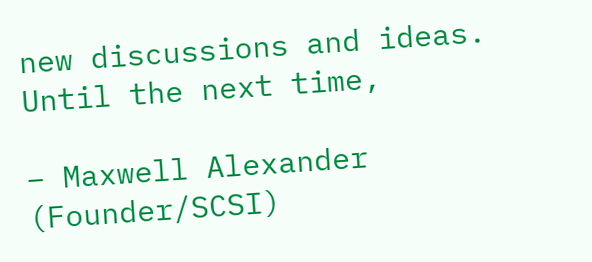new discussions and ideas. Until the next time,

– Maxwell Alexander    (Founder/SCSI)